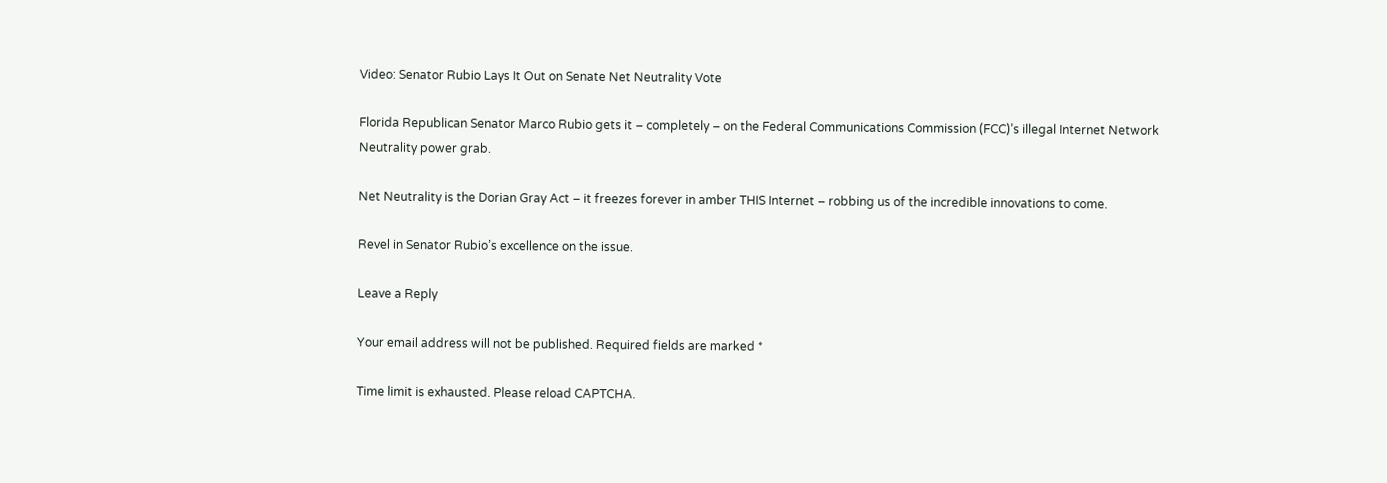Video: Senator Rubio Lays It Out on Senate Net Neutrality Vote

Florida Republican Senator Marco Rubio gets it – completely – on the Federal Communications Commission (FCC)’s illegal Internet Network Neutrality power grab.

Net Neutrality is the Dorian Gray Act – it freezes forever in amber THIS Internet – robbing us of the incredible innovations to come.

Revel in Senator Rubio’s excellence on the issue.

Leave a Reply

Your email address will not be published. Required fields are marked *

Time limit is exhausted. Please reload CAPTCHA.